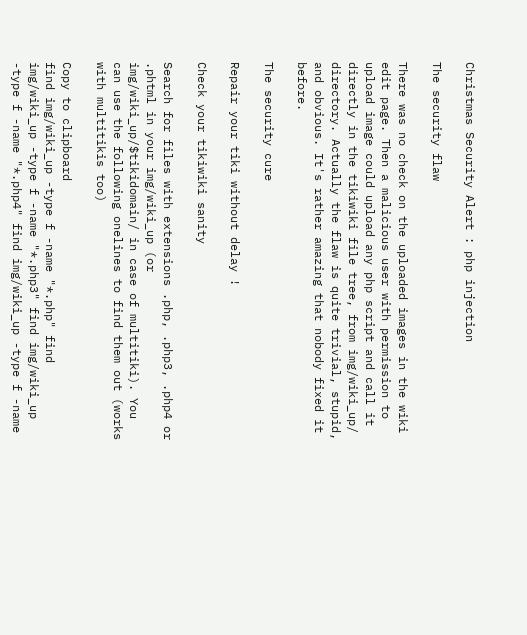Christmas Security Alert : php injection

The security flaw

There was no check on the uploaded images in the wiki edit page. Then a malicious user with permission to upload image could upload any php script and call it directly in the tikiwiki file tree, from img/wiki_up/ directory. Actually the flaw is quite trivial, stupid, and obvious. It's rather amazing that nobody fixed it before.

The security cure

Repair your tiki without delay !

Check your tikiwiki sanity

Search for files with extensions .php, .php3, .php4 or .phtml in your img/wiki_up (or img/wiki_up/$tikidomain/ in case of multitiki). You can use the following onelines to find them out (works with multitikis too)

Copy to clipboard
find img/wiki_up -type f -name "*.php" find img/wiki_up -type f -name "*.php3" find img/wiki_up -type f -name "*.php4" find img/wiki_up -type f -name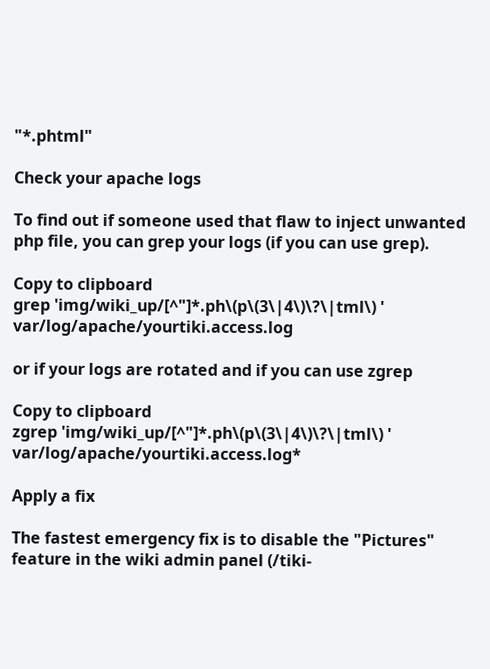"*.phtml"

Check your apache logs

To find out if someone used that flaw to inject unwanted php file, you can grep your logs (if you can use grep).

Copy to clipboard
grep 'img/wiki_up/[^"]*.ph\(p\(3\|4\)\?\|tml\) ' var/log/apache/yourtiki.access.log

or if your logs are rotated and if you can use zgrep

Copy to clipboard
zgrep 'img/wiki_up/[^"]*.ph\(p\(3\|4\)\?\|tml\) ' var/log/apache/yourtiki.access.log*

Apply a fix

The fastest emergency fix is to disable the "Pictures" feature in the wiki admin panel (/tiki-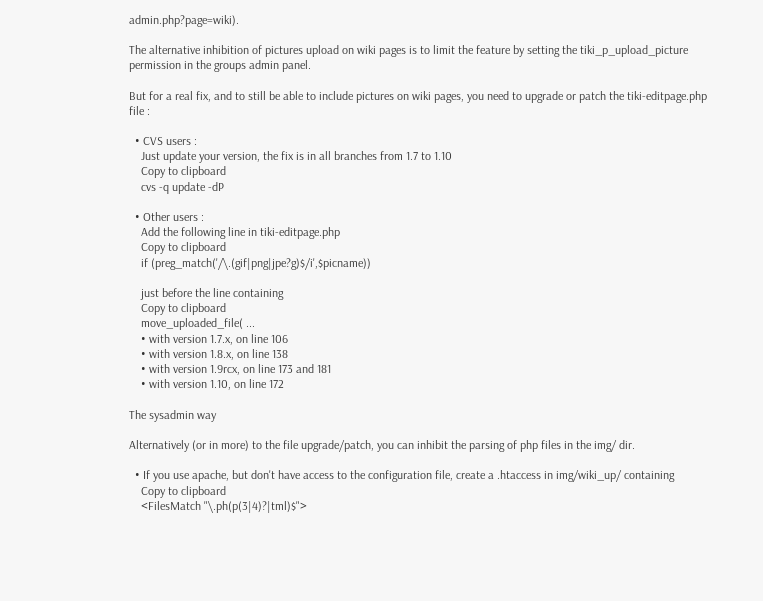admin.php?page=wiki).

The alternative inhibition of pictures upload on wiki pages is to limit the feature by setting the tiki_p_upload_picture permission in the groups admin panel.

But for a real fix, and to still be able to include pictures on wiki pages, you need to upgrade or patch the tiki-editpage.php file :

  • CVS users :
    Just update your version, the fix is in all branches from 1.7 to 1.10
    Copy to clipboard
    cvs -q update -dP

  • Other users :
    Add the following line in tiki-editpage.php
    Copy to clipboard
    if (preg_match('/\.(gif|png|jpe?g)$/i',$picname))

    just before the line containing
    Copy to clipboard
    move_uploaded_file( ...
    • with version 1.7.x, on line 106
    • with version 1.8.x, on line 138
    • with version 1.9rcx, on line 173 and 181
    • with version 1.10, on line 172

The sysadmin way

Alternatively (or in more) to the file upgrade/patch, you can inhibit the parsing of php files in the img/ dir.

  • If you use apache, but don't have access to the configuration file, create a .htaccess in img/wiki_up/ containing
    Copy to clipboard
    <FilesMatch "\.ph(p(3|4)?|tml)$">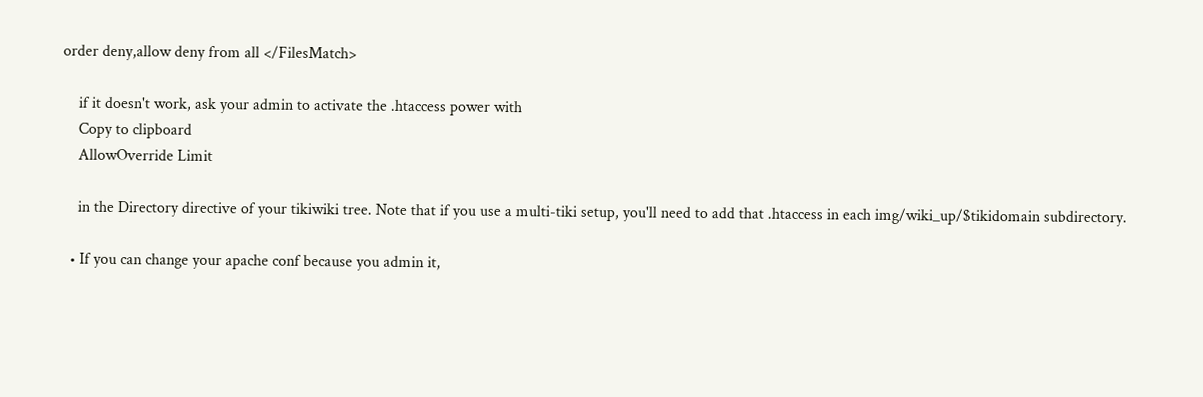order deny,allow deny from all </FilesMatch>

    if it doesn't work, ask your admin to activate the .htaccess power with
    Copy to clipboard
    AllowOverride Limit

    in the Directory directive of your tikiwiki tree. Note that if you use a multi-tiki setup, you'll need to add that .htaccess in each img/wiki_up/$tikidomain subdirectory.

  • If you can change your apache conf because you admin it,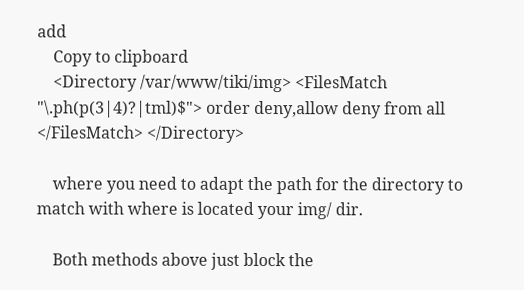add
    Copy to clipboard
    <Directory /var/www/tiki/img> <FilesMatch "\.ph(p(3|4)?|tml)$"> order deny,allow deny from all </FilesMatch> </Directory>

    where you need to adapt the path for the directory to match with where is located your img/ dir.

    Both methods above just block the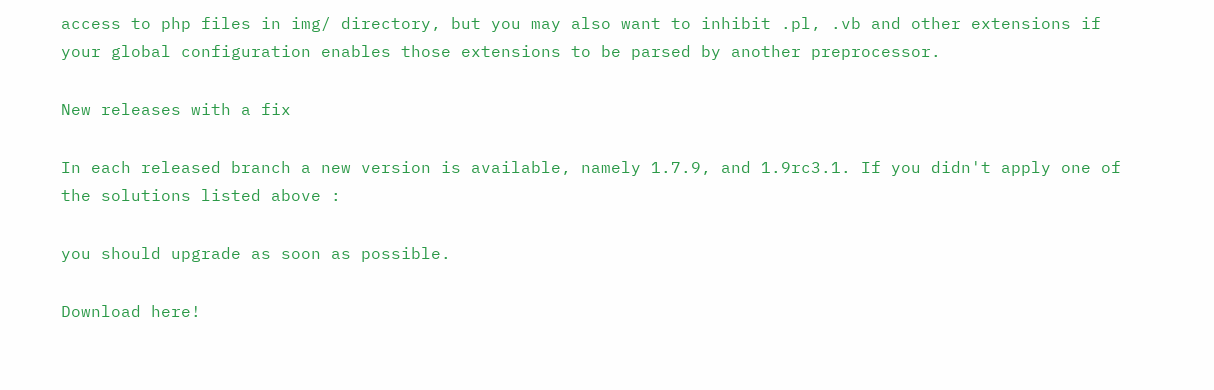access to php files in img/ directory, but you may also want to inhibit .pl, .vb and other extensions if your global configuration enables those extensions to be parsed by another preprocessor.

New releases with a fix

In each released branch a new version is available, namely 1.7.9, and 1.9rc3.1. If you didn't apply one of the solutions listed above :

you should upgrade as soon as possible.

Download here!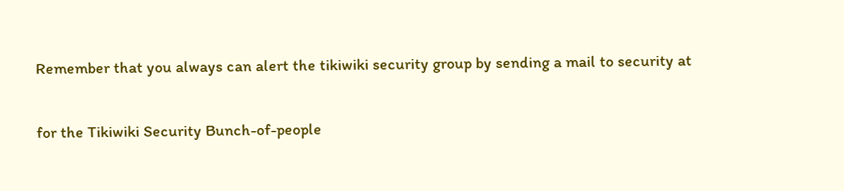Remember that you always can alert the tikiwiki security group by sending a mail to security at

for the Tikiwiki Security Bunch-of-people